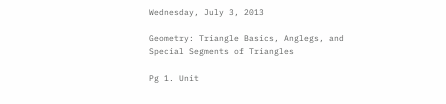Wednesday, July 3, 2013

Geometry: Triangle Basics, Anglegs, and Special Segments of Triangles

Pg 1. Unit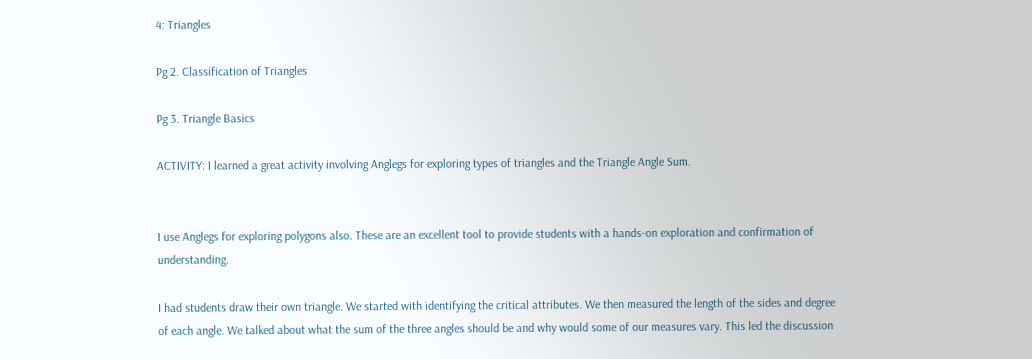4: Triangles

Pg 2. Classification of Triangles

Pg 3. Triangle Basics

ACTIVITY: I learned a great activity involving Anglegs for exploring types of triangles and the Triangle Angle Sum.


I use Anglegs for exploring polygons also. These are an excellent tool to provide students with a hands-on exploration and confirmation of understanding.

I had students draw their own triangle. We started with identifying the critical attributes. We then measured the length of the sides and degree of each angle. We talked about what the sum of the three angles should be and why would some of our measures vary. This led the discussion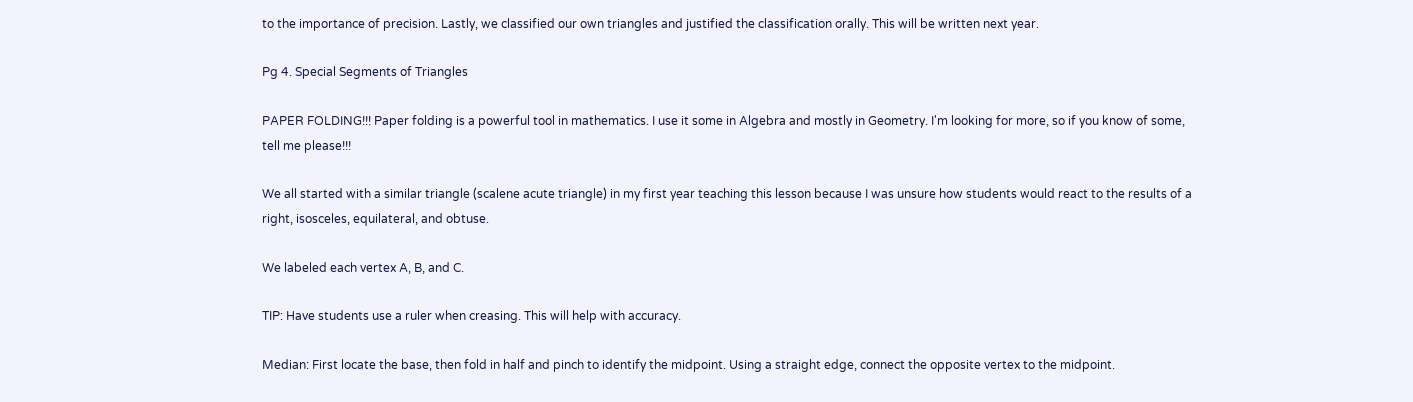to the importance of precision. Lastly, we classified our own triangles and justified the classification orally. This will be written next year.

Pg 4. Special Segments of Triangles

PAPER FOLDING!!! Paper folding is a powerful tool in mathematics. I use it some in Algebra and mostly in Geometry. I'm looking for more, so if you know of some, tell me please!!!

We all started with a similar triangle (scalene acute triangle) in my first year teaching this lesson because I was unsure how students would react to the results of a right, isosceles, equilateral, and obtuse.

We labeled each vertex A, B, and C.

TIP: Have students use a ruler when creasing. This will help with accuracy.

Median: First locate the base, then fold in half and pinch to identify the midpoint. Using a straight edge, connect the opposite vertex to the midpoint.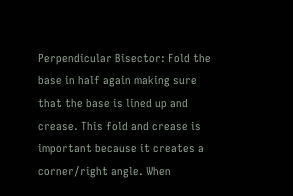Perpendicular Bisector: Fold the base in half again making sure that the base is lined up and crease. This fold and crease is important because it creates a corner/right angle. When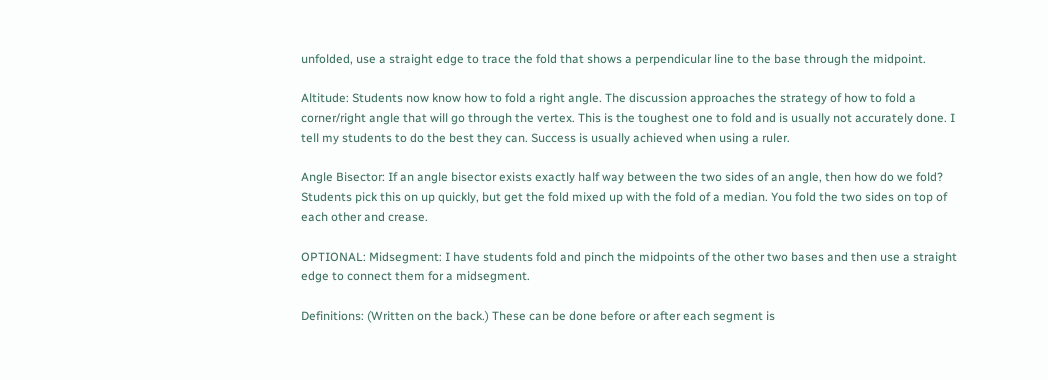unfolded, use a straight edge to trace the fold that shows a perpendicular line to the base through the midpoint.

Altitude: Students now know how to fold a right angle. The discussion approaches the strategy of how to fold a corner/right angle that will go through the vertex. This is the toughest one to fold and is usually not accurately done. I tell my students to do the best they can. Success is usually achieved when using a ruler.

Angle Bisector: If an angle bisector exists exactly half way between the two sides of an angle, then how do we fold? Students pick this on up quickly, but get the fold mixed up with the fold of a median. You fold the two sides on top of each other and crease.

OPTIONAL: Midsegment: I have students fold and pinch the midpoints of the other two bases and then use a straight edge to connect them for a midsegment.

Definitions: (Written on the back.) These can be done before or after each segment is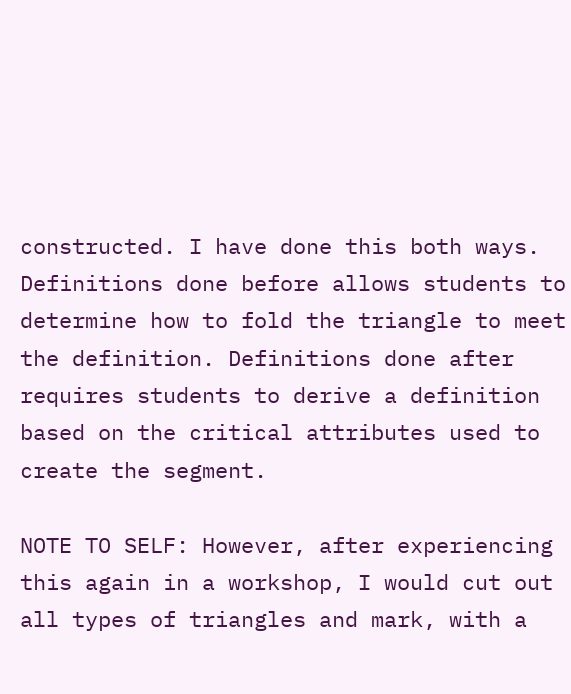constructed. I have done this both ways. Definitions done before allows students to determine how to fold the triangle to meet the definition. Definitions done after requires students to derive a definition based on the critical attributes used to create the segment.

NOTE TO SELF: However, after experiencing this again in a workshop, I would cut out all types of triangles and mark, with a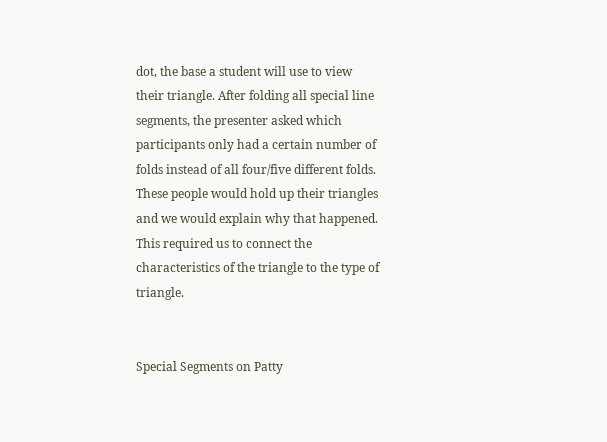dot, the base a student will use to view their triangle. After folding all special line segments, the presenter asked which participants only had a certain number of folds instead of all four/five different folds. These people would hold up their triangles and we would explain why that happened. This required us to connect the characteristics of the triangle to the type of triangle.


Special Segments on Patty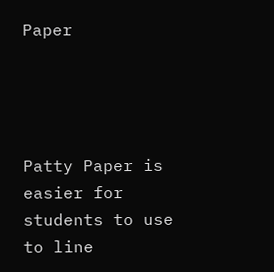Paper




Patty Paper is easier for students to use to line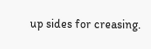up sides for creasing.